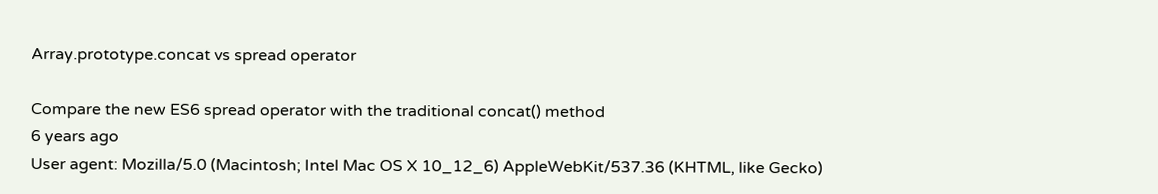Array.prototype.concat vs spread operator

Compare the new ES6 spread operator with the traditional concat() method
6 years ago
User agent: Mozilla/5.0 (Macintosh; Intel Mac OS X 10_12_6) AppleWebKit/537.36 (KHTML, like Gecko)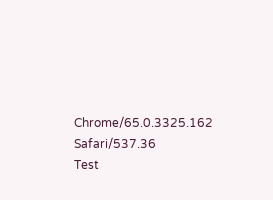Chrome/65.0.3325.162 Safari/537.36
Test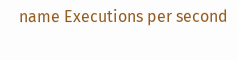name Executions per second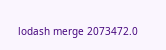lodash merge 2073472.0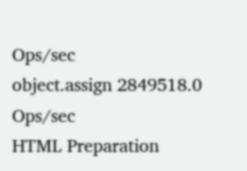Ops/sec
object.assign 2849518.0 Ops/sec
HTML Preparation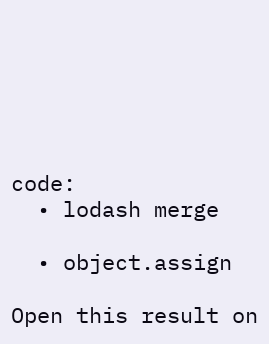code:
  • lodash merge

  • object.assign

Open this result on